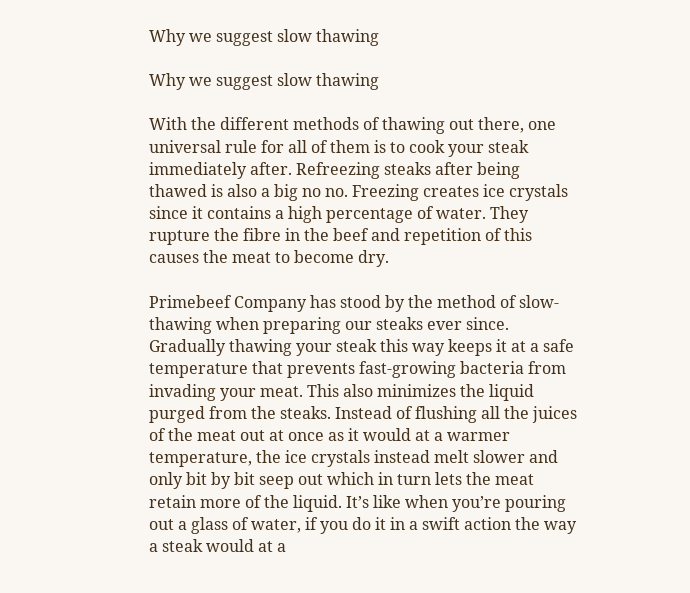Why we suggest slow thawing

Why we suggest slow thawing

With the different methods of thawing out there, one universal rule for all of them is to cook your steak immediately after. Refreezing steaks after being thawed is also a big no no. Freezing creates ice crystals since it contains a high percentage of water. They rupture the fibre in the beef and repetition of this causes the meat to become dry.

Primebeef Company has stood by the method of slow-thawing when preparing our steaks ever since. Gradually thawing your steak this way keeps it at a safe temperature that prevents fast-growing bacteria from invading your meat. This also minimizes the liquid purged from the steaks. Instead of flushing all the juices of the meat out at once as it would at a warmer temperature, the ice crystals instead melt slower and only bit by bit seep out which in turn lets the meat retain more of the liquid. It’s like when you’re pouring out a glass of water, if you do it in a swift action the way a steak would at a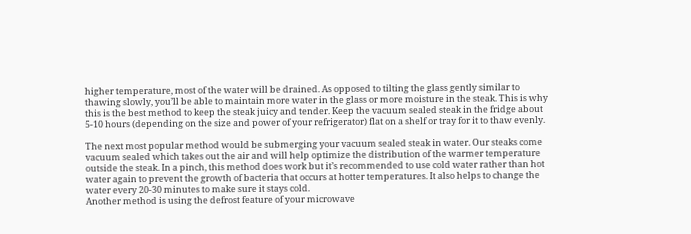higher temperature, most of the water will be drained. As opposed to tilting the glass gently similar to thawing slowly, you’ll be able to maintain more water in the glass or more moisture in the steak. This is why this is the best method to keep the steak juicy and tender. Keep the vacuum sealed steak in the fridge about 5-10 hours (depending on the size and power of your refrigerator) flat on a shelf or tray for it to thaw evenly.

The next most popular method would be submerging your vacuum sealed steak in water. Our steaks come vacuum sealed which takes out the air and will help optimize the distribution of the warmer temperature outside the steak. In a pinch, this method does work but it’s recommended to use cold water rather than hot water again to prevent the growth of bacteria that occurs at hotter temperatures. It also helps to change the water every 20-30 minutes to make sure it stays cold.
Another method is using the defrost feature of your microwave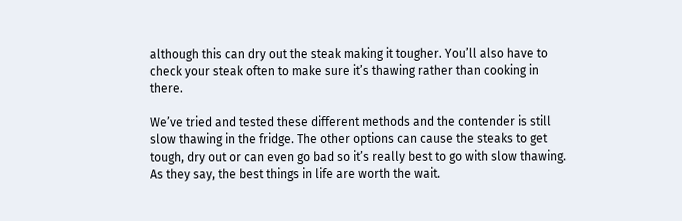although this can dry out the steak making it tougher. You’ll also have to check your steak often to make sure it’s thawing rather than cooking in there.

We’ve tried and tested these different methods and the contender is still slow thawing in the fridge. The other options can cause the steaks to get tough, dry out or can even go bad so it’s really best to go with slow thawing. As they say, the best things in life are worth the wait.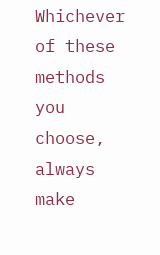Whichever of these methods you choose, always make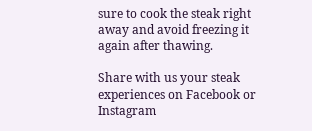sure to cook the steak right away and avoid freezing it again after thawing.

Share with us your steak experiences on Facebook or Instagram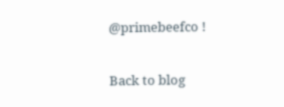@primebeefco !

Back to blog